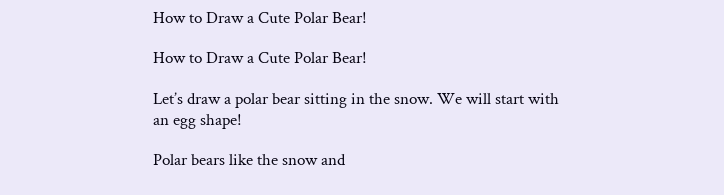How to Draw a Cute Polar Bear!

How to Draw a Cute Polar Bear!

Let’s draw a polar bear sitting in the snow. We will start with an egg shape!

Polar bears like the snow and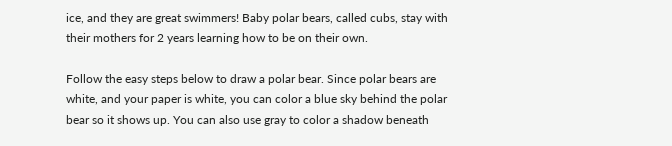ice, and they are great swimmers! Baby polar bears, called cubs, stay with their mothers for 2 years learning how to be on their own.

Follow the easy steps below to draw a polar bear. Since polar bears are white, and your paper is white, you can color a blue sky behind the polar bear so it shows up. You can also use gray to color a shadow beneath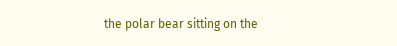the polar bear sitting on the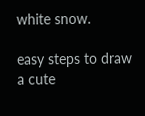white snow.

easy steps to draw a cute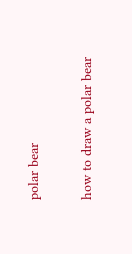polar bear

how to draw a polar bear